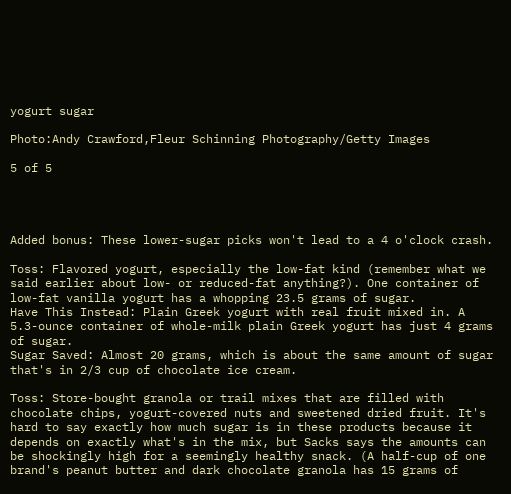yogurt sugar

Photo:Andy Crawford,Fleur Schinning Photography/Getty Images

5 of 5




Added bonus: These lower-sugar picks won't lead to a 4 o'clock crash.

Toss: Flavored yogurt, especially the low-fat kind (remember what we said earlier about low- or reduced-fat anything?). One container of low-fat vanilla yogurt has a whopping 23.5 grams of sugar.
Have This Instead: Plain Greek yogurt with real fruit mixed in. A 5.3-ounce container of whole-milk plain Greek yogurt has just 4 grams of sugar.
Sugar Saved: Almost 20 grams, which is about the same amount of sugar that's in 2/3 cup of chocolate ice cream.

Toss: Store-bought granola or trail mixes that are filled with chocolate chips, yogurt-covered nuts and sweetened dried fruit. It's hard to say exactly how much sugar is in these products because it depends on exactly what's in the mix, but Sacks says the amounts can be shockingly high for a seemingly healthy snack. (A half-cup of one brand's peanut butter and dark chocolate granola has 15 grams of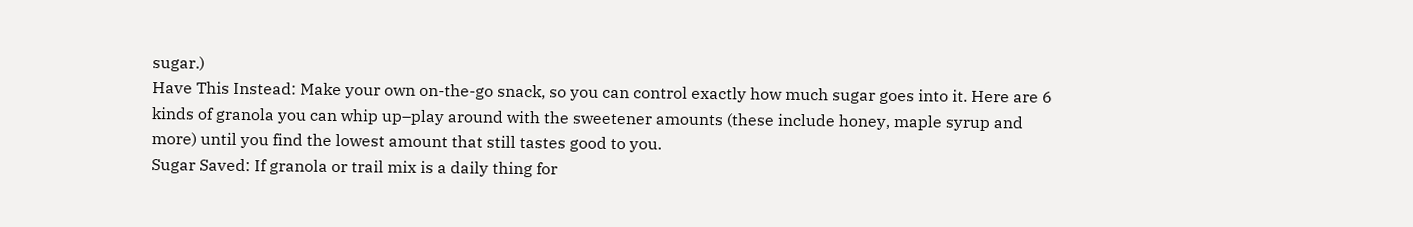sugar.)
Have This Instead: Make your own on-the-go snack, so you can control exactly how much sugar goes into it. Here are 6 kinds of granola you can whip up–play around with the sweetener amounts (these include honey, maple syrup and more) until you find the lowest amount that still tastes good to you.
Sugar Saved: If granola or trail mix is a daily thing for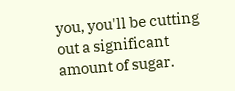you, you'll be cutting out a significant amount of sugar.